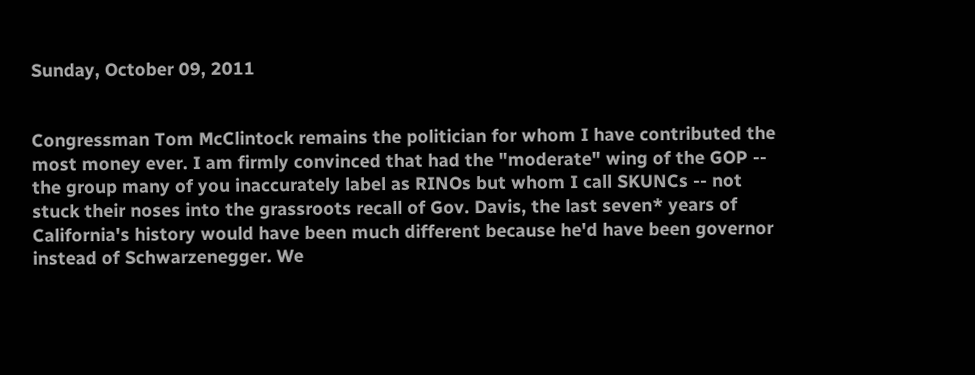Sunday, October 09, 2011


Congressman Tom McClintock remains the politician for whom I have contributed the most money ever. I am firmly convinced that had the "moderate" wing of the GOP -- the group many of you inaccurately label as RINOs but whom I call SKUNCs -- not stuck their noses into the grassroots recall of Gov. Davis, the last seven* years of California's history would have been much different because he'd have been governor instead of Schwarzenegger. We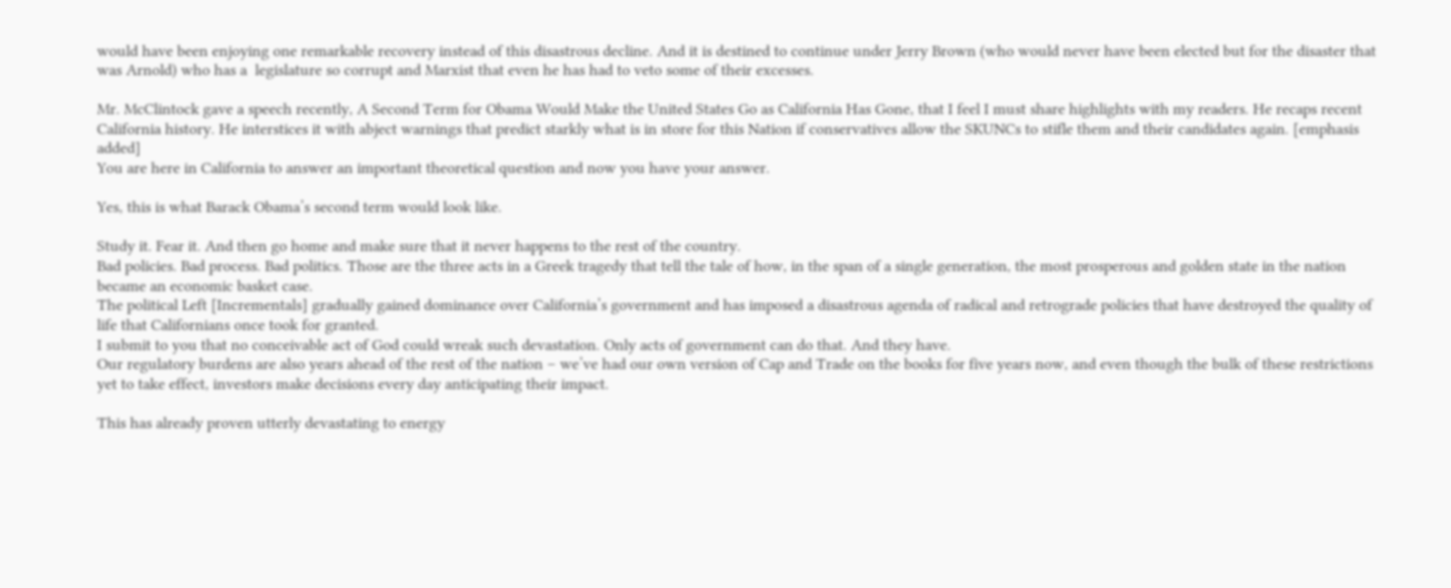would have been enjoying one remarkable recovery instead of this disastrous decline. And it is destined to continue under Jerry Brown (who would never have been elected but for the disaster that was Arnold) who has a  legislature so corrupt and Marxist that even he has had to veto some of their excesses.

Mr. McClintock gave a speech recently, A Second Term for Obama Would Make the United States Go as California Has Gone, that I feel I must share highlights with my readers. He recaps recent California history. He interstices it with abject warnings that predict starkly what is in store for this Nation if conservatives allow the SKUNCs to stifle them and their candidates again. [emphasis added]
You are here in California to answer an important theoretical question and now you have your answer.

Yes, this is what Barack Obama’s second term would look like.

Study it. Fear it. And then go home and make sure that it never happens to the rest of the country.
Bad policies. Bad process. Bad politics. Those are the three acts in a Greek tragedy that tell the tale of how, in the span of a single generation, the most prosperous and golden state in the nation became an economic basket case.
The political Left [Incrementals] gradually gained dominance over California’s government and has imposed a disastrous agenda of radical and retrograde policies that have destroyed the quality of life that Californians once took for granted.
I submit to you that no conceivable act of God could wreak such devastation. Only acts of government can do that. And they have.
Our regulatory burdens are also years ahead of the rest of the nation – we’ve had our own version of Cap and Trade on the books for five years now, and even though the bulk of these restrictions yet to take effect, investors make decisions every day anticipating their impact.

This has already proven utterly devastating to energy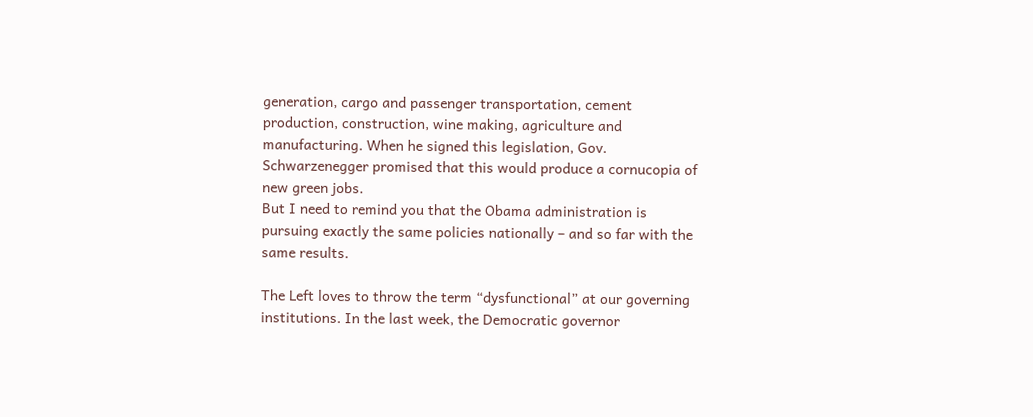generation, cargo and passenger transportation, cement production, construction, wine making, agriculture and manufacturing. When he signed this legislation, Gov. Schwarzenegger promised that this would produce a cornucopia of new green jobs.
But I need to remind you that the Obama administration is pursuing exactly the same policies nationally – and so far with the same results.

The Left loves to throw the term “dysfunctional” at our governing institutions. In the last week, the Democratic governor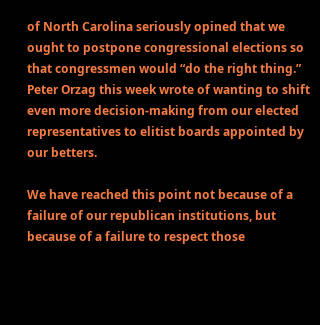of North Carolina seriously opined that we ought to postpone congressional elections so that congressmen would “do the right thing.” Peter Orzag this week wrote of wanting to shift even more decision-making from our elected representatives to elitist boards appointed by our betters.

We have reached this point not because of a failure of our republican institutions, but because of a failure to respect those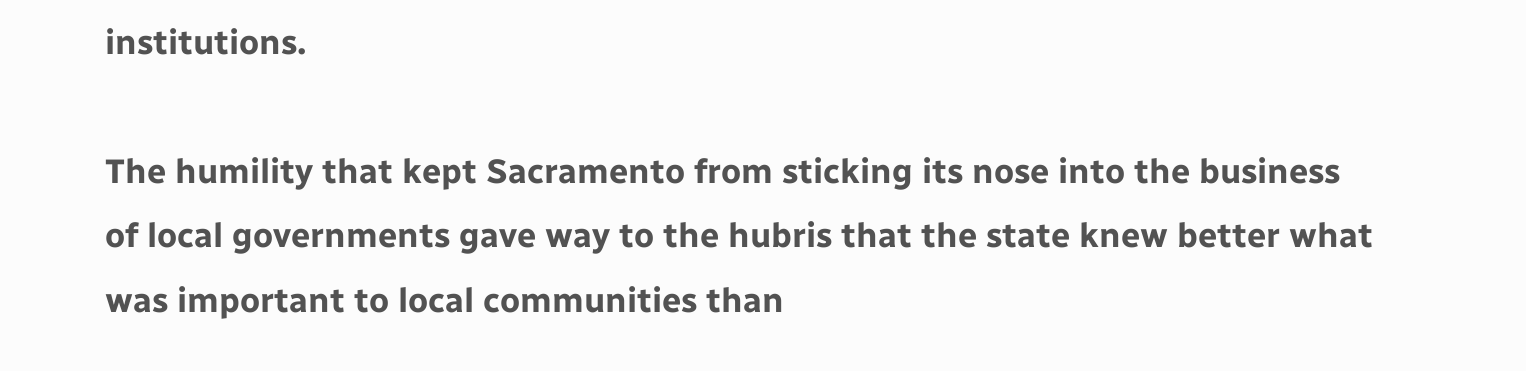institutions.

The humility that kept Sacramento from sticking its nose into the business of local governments gave way to the hubris that the state knew better what was important to local communities than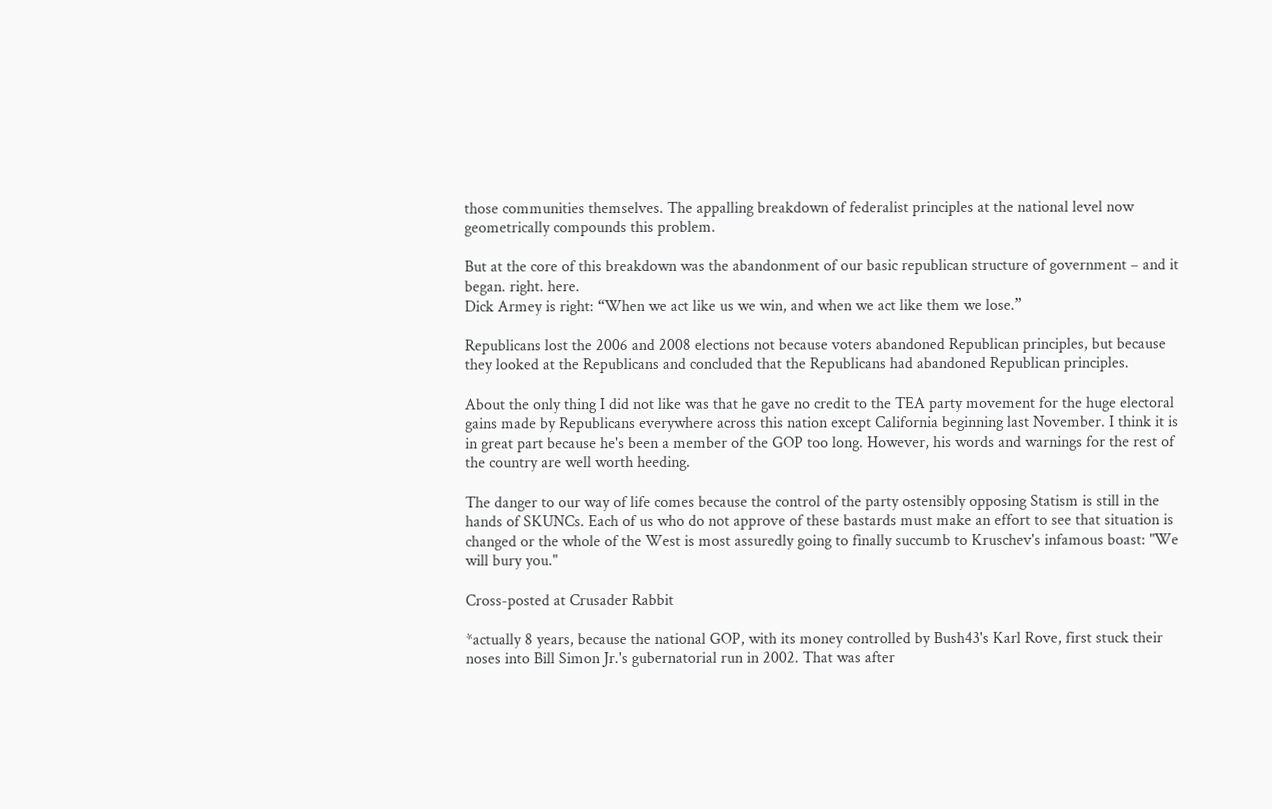those communities themselves. The appalling breakdown of federalist principles at the national level now geometrically compounds this problem.

But at the core of this breakdown was the abandonment of our basic republican structure of government – and it began. right. here.
Dick Armey is right: “When we act like us we win, and when we act like them we lose.”

Republicans lost the 2006 and 2008 elections not because voters abandoned Republican principles, but because they looked at the Republicans and concluded that the Republicans had abandoned Republican principles.

About the only thing I did not like was that he gave no credit to the TEA party movement for the huge electoral gains made by Republicans everywhere across this nation except California beginning last November. I think it is in great part because he's been a member of the GOP too long. However, his words and warnings for the rest of the country are well worth heeding.

The danger to our way of life comes because the control of the party ostensibly opposing Statism is still in the hands of SKUNCs. Each of us who do not approve of these bastards must make an effort to see that situation is changed or the whole of the West is most assuredly going to finally succumb to Kruschev's infamous boast: "We will bury you."

Cross-posted at Crusader Rabbit

*actually 8 years, because the national GOP, with its money controlled by Bush43's Karl Rove, first stuck their noses into Bill Simon Jr.'s gubernatorial run in 2002. That was after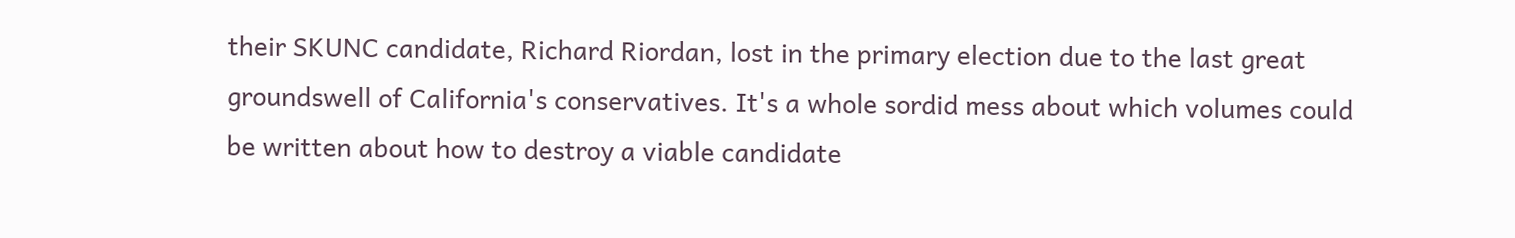their SKUNC candidate, Richard Riordan, lost in the primary election due to the last great groundswell of California's conservatives. It's a whole sordid mess about which volumes could be written about how to destroy a viable candidate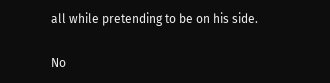all while pretending to be on his side.

No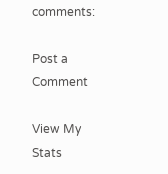comments:

Post a Comment

View My Stats